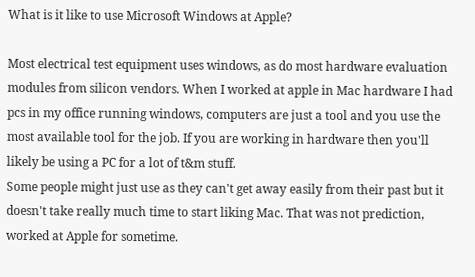What is it like to use Microsoft Windows at Apple?

Most electrical test equipment uses windows, as do most hardware evaluation modules from silicon vendors. When I worked at apple in Mac hardware I had pcs in my office running windows, computers are just a tool and you use the most available tool for the job. If you are working in hardware then you'll likely be using a PC for a lot of t&m stuff.
Some people might just use as they can't get away easily from their past but it doesn't take really much time to start liking Mac. That was not prediction, worked at Apple for sometime.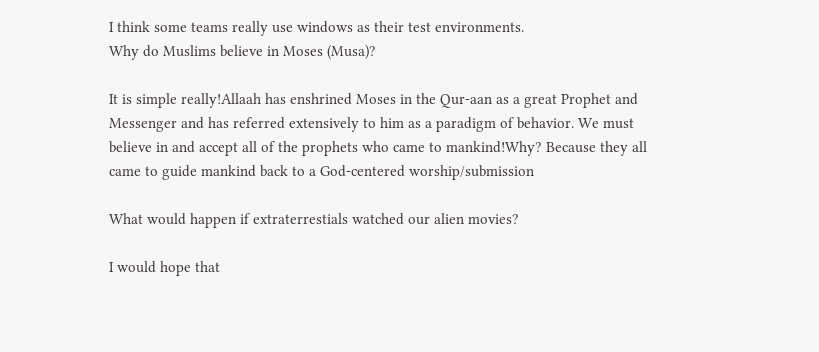I think some teams really use windows as their test environments.
Why do Muslims believe in Moses (Musa)?

It is simple really!Allaah has enshrined Moses in the Qur-aan as a great Prophet and Messenger and has referred extensively to him as a paradigm of behavior. We must believe in and accept all of the prophets who came to mankind!Why? Because they all came to guide mankind back to a God-centered worship/submission

What would happen if extraterrestials watched our alien movies?

I would hope that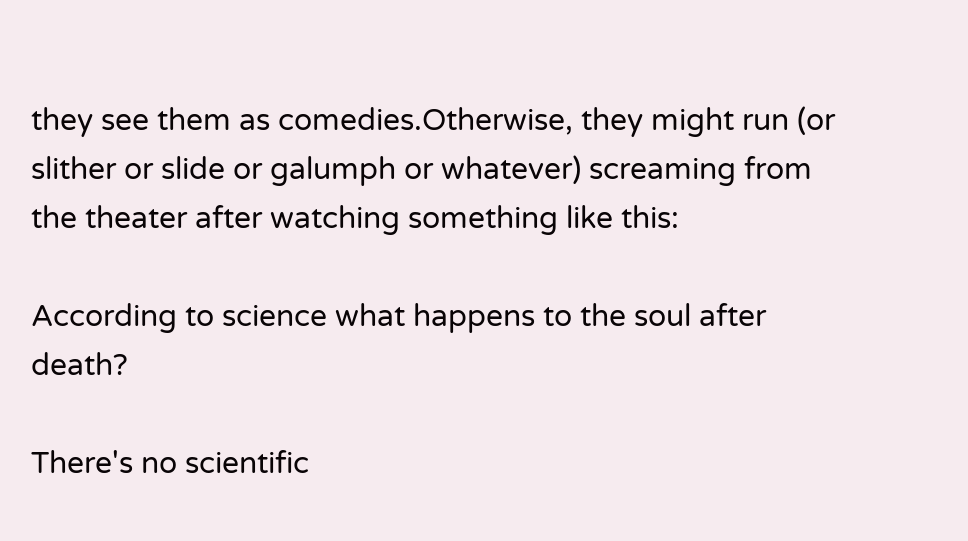they see them as comedies.Otherwise, they might run (or slither or slide or galumph or whatever) screaming from the theater after watching something like this:

According to science what happens to the soul after death?

There's no scientific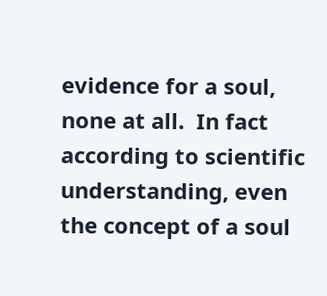evidence for a soul, none at all.  In fact according to scientific understanding, even the concept of a soul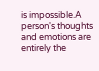is impossible.A person's thoughts and emotions are entirely the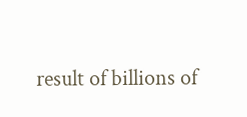result of billions of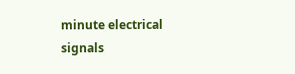minute electrical signals